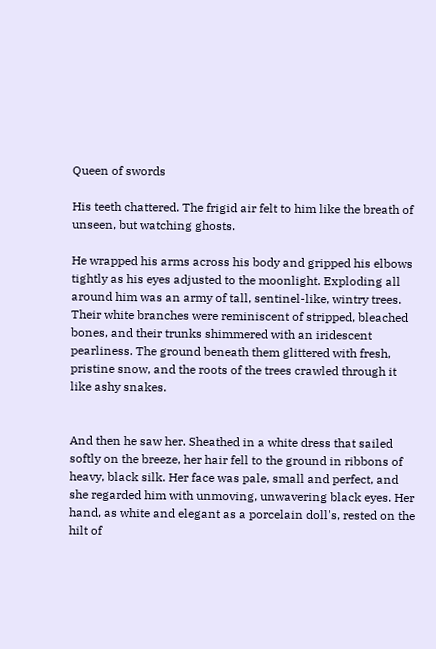Queen of swords

His teeth chattered. The frigid air felt to him like the breath of unseen, but watching ghosts.

He wrapped his arms across his body and gripped his elbows tightly as his eyes adjusted to the moonlight. Exploding all around him was an army of tall, sentinel-like, wintry trees. Their white branches were reminiscent of stripped, bleached bones, and their trunks shimmered with an iridescent pearliness. The ground beneath them glittered with fresh, pristine snow, and the roots of the trees crawled through it like ashy snakes.


And then he saw her. Sheathed in a white dress that sailed softly on the breeze, her hair fell to the ground in ribbons of heavy, black silk. Her face was pale, small and perfect, and she regarded him with unmoving, unwavering black eyes. Her hand, as white and elegant as a porcelain doll's, rested on the hilt of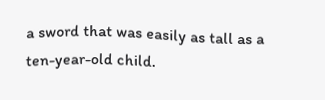a sword that was easily as tall as a ten-year-old child.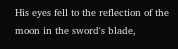His eyes fell to the reflection of the moon in the sword's blade,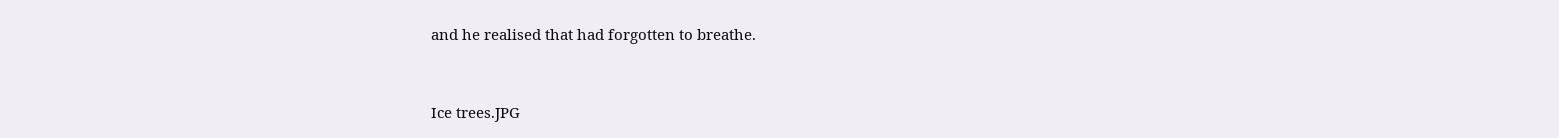and he realised that had forgotten to breathe.


Ice trees.JPG